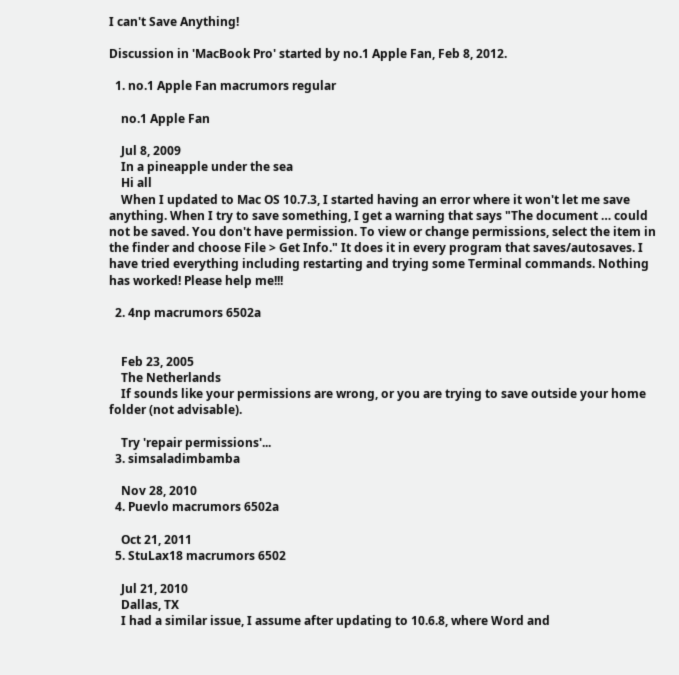I can't Save Anything!

Discussion in 'MacBook Pro' started by no.1 Apple Fan, Feb 8, 2012.

  1. no.1 Apple Fan macrumors regular

    no.1 Apple Fan

    Jul 8, 2009
    In a pineapple under the sea
    Hi all
    When I updated to Mac OS 10.7.3, I started having an error where it won't let me save anything. When I try to save something, I get a warning that says "The document … could not be saved. You don't have permission. To view or change permissions, select the item in the finder and choose File > Get Info." It does it in every program that saves/autosaves. I have tried everything including restarting and trying some Terminal commands. Nothing has worked! Please help me!!!

  2. 4np macrumors 6502a


    Feb 23, 2005
    The Netherlands
    If sounds like your permissions are wrong, or you are trying to save outside your home folder (not advisable).

    Try 'repair permissions'...
  3. simsaladimbamba

    Nov 28, 2010
  4. Puevlo macrumors 6502a

    Oct 21, 2011
  5. StuLax18 macrumors 6502

    Jul 21, 2010
    Dallas, TX
    I had a similar issue, I assume after updating to 10.6.8, where Word and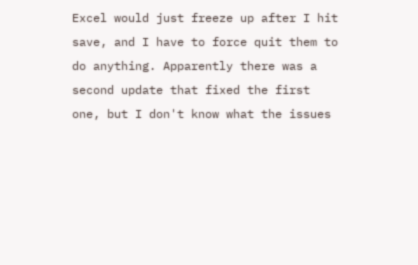Excel would just freeze up after I hit save, and I have to force quit them to do anything. Apparently there was a second update that fixed the first one, but I don't know what the issues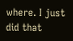where. I just did that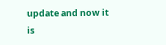update and now it is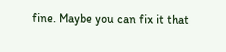fine. Maybe you can fix it that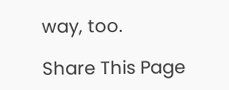way, too.

Share This Page